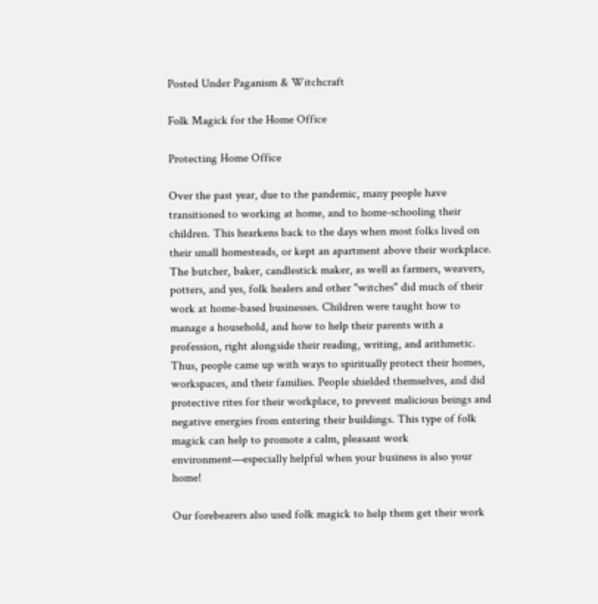Posted Under Paganism & Witchcraft

Folk Magick for the Home Office

Protecting Home Office

Over the past year, due to the pandemic, many people have transitioned to working at home, and to home-schooling their children. This hearkens back to the days when most folks lived on their small homesteads, or kept an apartment above their workplace. The butcher, baker, candlestick maker, as well as farmers, weavers, potters, and yes, folk healers and other "witches" did much of their work at home-based businesses. Children were taught how to manage a household, and how to help their parents with a profession, right alongside their reading, writing, and arithmetic. Thus, people came up with ways to spiritually protect their homes, workspaces, and their families. People shielded themselves, and did protective rites for their workplace, to prevent malicious beings and negative energies from entering their buildings. This type of folk magick can help to promote a calm, pleasant work environment—especially helpful when your business is also your home!

Our forebearers also used folk magick to help them get their work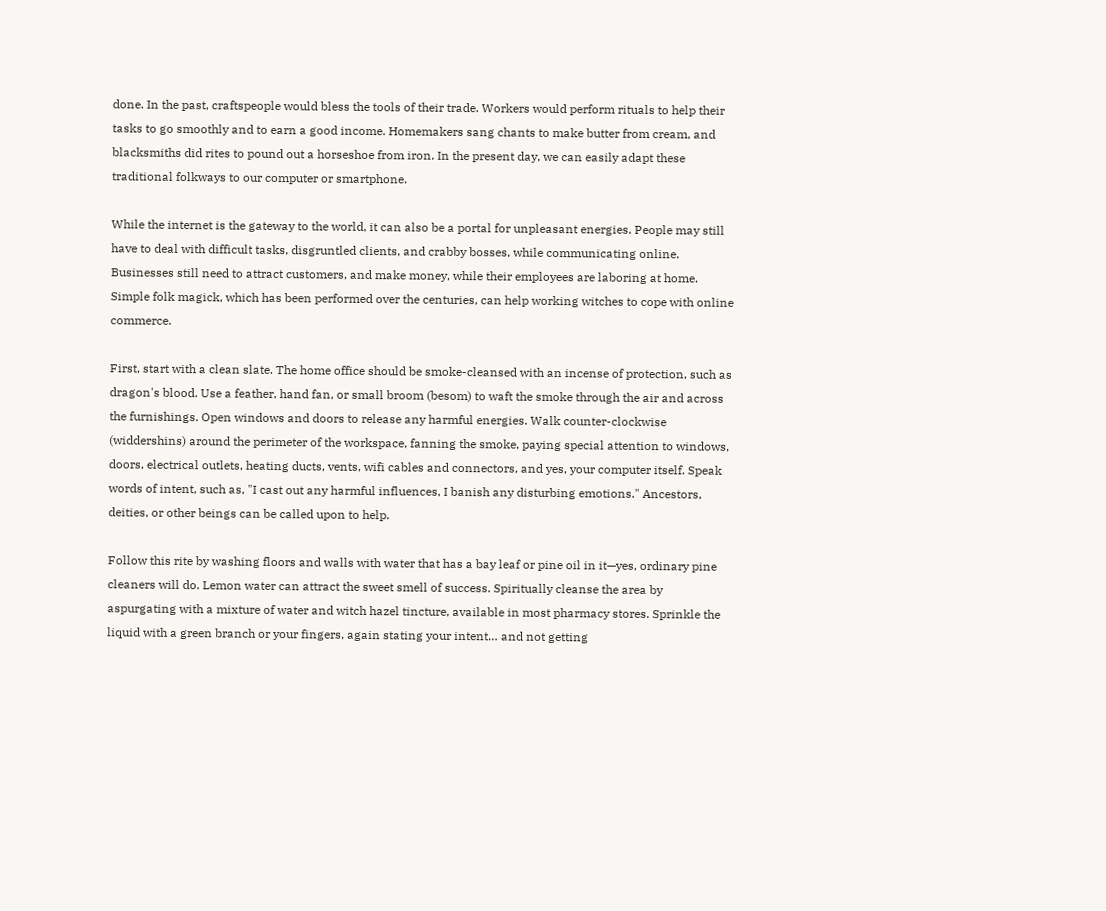done. In the past, craftspeople would bless the tools of their trade. Workers would perform rituals to help their tasks to go smoothly and to earn a good income. Homemakers sang chants to make butter from cream, and blacksmiths did rites to pound out a horseshoe from iron. In the present day, we can easily adapt these traditional folkways to our computer or smartphone.

While the internet is the gateway to the world, it can also be a portal for unpleasant energies. People may still have to deal with difficult tasks, disgruntled clients, and crabby bosses, while communicating online. Businesses still need to attract customers, and make money, while their employees are laboring at home. Simple folk magick, which has been performed over the centuries, can help working witches to cope with online commerce.

First, start with a clean slate. The home office should be smoke-cleansed with an incense of protection, such as dragon's blood. Use a feather, hand fan, or small broom (besom) to waft the smoke through the air and across the furnishings. Open windows and doors to release any harmful energies. Walk counter-clockwise (widdershins) around the perimeter of the workspace, fanning the smoke, paying special attention to windows, doors, electrical outlets, heating ducts, vents, wifi cables and connectors, and yes, your computer itself. Speak words of intent, such as, "I cast out any harmful influences, I banish any disturbing emotions." Ancestors, deities, or other beings can be called upon to help.

Follow this rite by washing floors and walls with water that has a bay leaf or pine oil in it—yes, ordinary pine cleaners will do. Lemon water can attract the sweet smell of success. Spiritually cleanse the area by aspurgating with a mixture of water and witch hazel tincture, available in most pharmacy stores. Sprinkle the liquid with a green branch or your fingers, again stating your intent… and not getting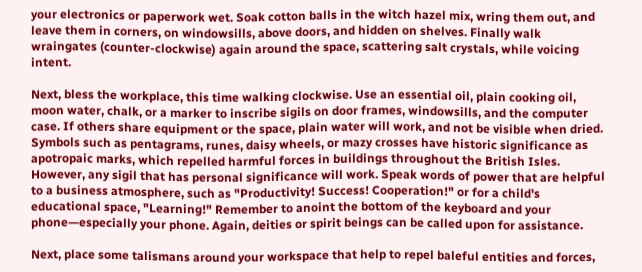your electronics or paperwork wet. Soak cotton balls in the witch hazel mix, wring them out, and leave them in corners, on windowsills, above doors, and hidden on shelves. Finally walk wraingates (counter-clockwise) again around the space, scattering salt crystals, while voicing intent.

Next, bless the workplace, this time walking clockwise. Use an essential oil, plain cooking oil, moon water, chalk, or a marker to inscribe sigils on door frames, windowsills, and the computer case. If others share equipment or the space, plain water will work, and not be visible when dried. Symbols such as pentagrams, runes, daisy wheels, or mazy crosses have historic significance as apotropaic marks, which repelled harmful forces in buildings throughout the British Isles. However, any sigil that has personal significance will work. Speak words of power that are helpful to a business atmosphere, such as "Productivity! Success! Cooperation!" or for a child's educational space, "Learning!" Remember to anoint the bottom of the keyboard and your phone—especially your phone. Again, deities or spirit beings can be called upon for assistance.

Next, place some talismans around your workspace that help to repel baleful entities and forces,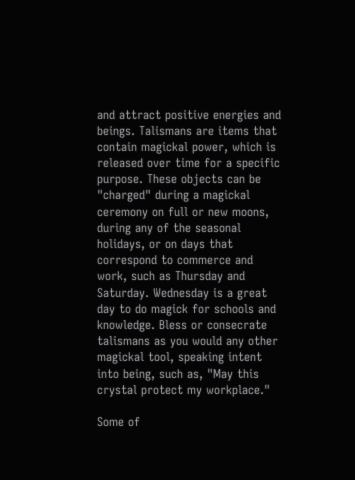and attract positive energies and beings. Talismans are items that contain magickal power, which is released over time for a specific purpose. These objects can be "charged" during a magickal ceremony on full or new moons, during any of the seasonal holidays, or on days that correspond to commerce and work, such as Thursday and Saturday. Wednesday is a great day to do magick for schools and knowledge. Bless or consecrate talismans as you would any other magickal tool, speaking intent into being, such as, "May this crystal protect my workplace."

Some of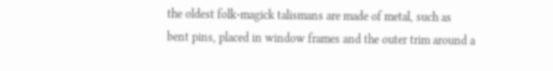the oldest folk-magick talismans are made of metal, such as bent pins, placed in window frames and the outer trim around a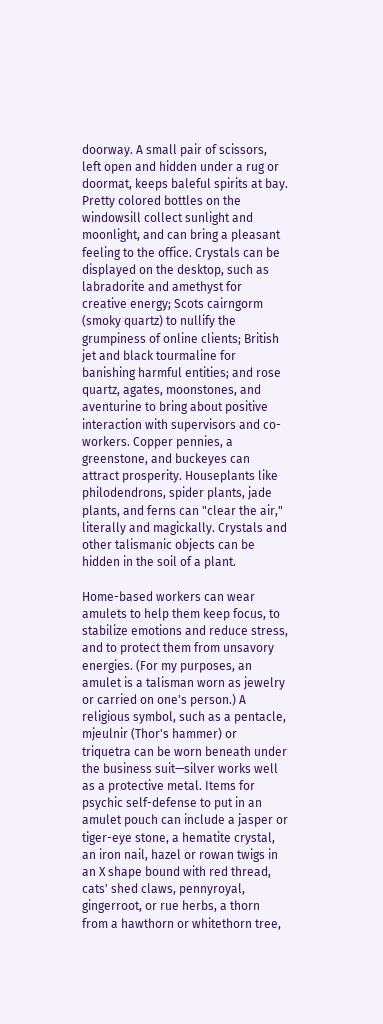doorway. A small pair of scissors, left open and hidden under a rug or doormat, keeps baleful spirits at bay. Pretty colored bottles on the windowsill collect sunlight and moonlight, and can bring a pleasant feeling to the office. Crystals can be displayed on the desktop, such as labradorite and amethyst for creative energy; Scots cairngorm (smoky quartz) to nullify the grumpiness of online clients; British jet and black tourmaline for banishing harmful entities; and rose quartz, agates, moonstones, and aventurine to bring about positive interaction with supervisors and co-workers. Copper pennies, a greenstone, and buckeyes can attract prosperity. Houseplants like philodendrons, spider plants, jade plants, and ferns can "clear the air," literally and magickally. Crystals and other talismanic objects can be hidden in the soil of a plant.

Home-based workers can wear amulets to help them keep focus, to stabilize emotions and reduce stress, and to protect them from unsavory energies. (For my purposes, an amulet is a talisman worn as jewelry or carried on one's person.) A religious symbol, such as a pentacle, mjeulnir (Thor's hammer) or triquetra can be worn beneath under the business suit—silver works well as a protective metal. Items for psychic self-defense to put in an amulet pouch can include a jasper or tiger-eye stone, a hematite crystal, an iron nail, hazel or rowan twigs in an X shape bound with red thread, cats' shed claws, pennyroyal, gingerroot, or rue herbs, a thorn from a hawthorn or whitethorn tree,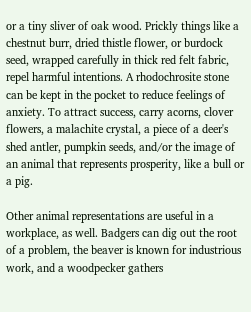or a tiny sliver of oak wood. Prickly things like a chestnut burr, dried thistle flower, or burdock seed, wrapped carefully in thick red felt fabric, repel harmful intentions. A rhodochrosite stone can be kept in the pocket to reduce feelings of anxiety. To attract success, carry acorns, clover flowers, a malachite crystal, a piece of a deer's shed antler, pumpkin seeds, and/or the image of an animal that represents prosperity, like a bull or a pig.

Other animal representations are useful in a workplace, as well. Badgers can dig out the root of a problem, the beaver is known for industrious work, and a woodpecker gathers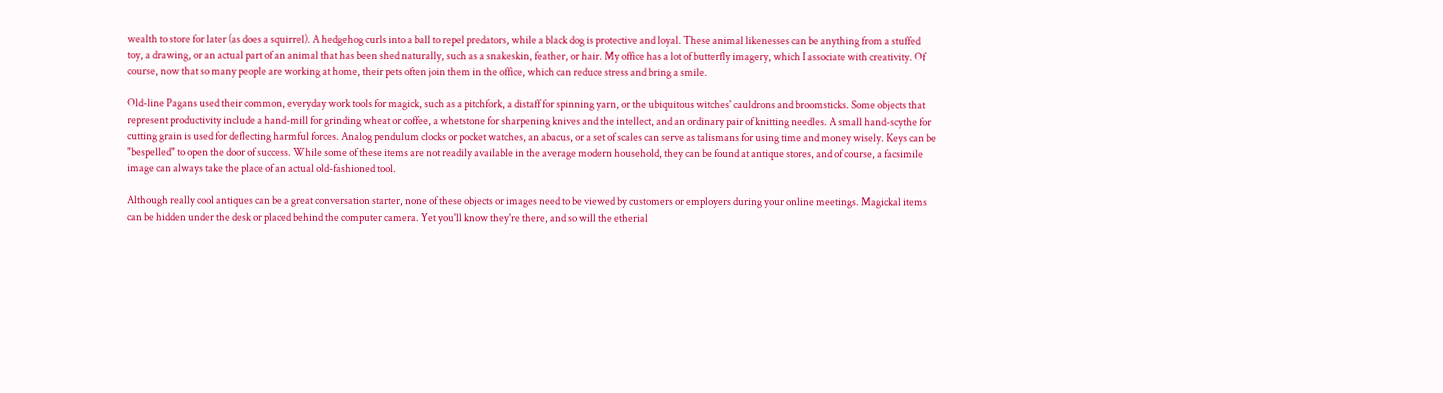wealth to store for later (as does a squirrel). A hedgehog curls into a ball to repel predators, while a black dog is protective and loyal. These animal likenesses can be anything from a stuffed toy, a drawing, or an actual part of an animal that has been shed naturally, such as a snakeskin, feather, or hair. My office has a lot of butterfly imagery, which I associate with creativity. Of course, now that so many people are working at home, their pets often join them in the office, which can reduce stress and bring a smile.

Old-line Pagans used their common, everyday work tools for magick, such as a pitchfork, a distaff for spinning yarn, or the ubiquitous witches' cauldrons and broomsticks. Some objects that represent productivity include a hand-mill for grinding wheat or coffee, a whetstone for sharpening knives and the intellect, and an ordinary pair of knitting needles. A small hand-scythe for cutting grain is used for deflecting harmful forces. Analog pendulum clocks or pocket watches, an abacus, or a set of scales can serve as talismans for using time and money wisely. Keys can be "bespelled" to open the door of success. While some of these items are not readily available in the average modern household, they can be found at antique stores, and of course, a facsimile image can always take the place of an actual old-fashioned tool.

Although really cool antiques can be a great conversation starter, none of these objects or images need to be viewed by customers or employers during your online meetings. Magickal items can be hidden under the desk or placed behind the computer camera. Yet you'll know they're there, and so will the etherial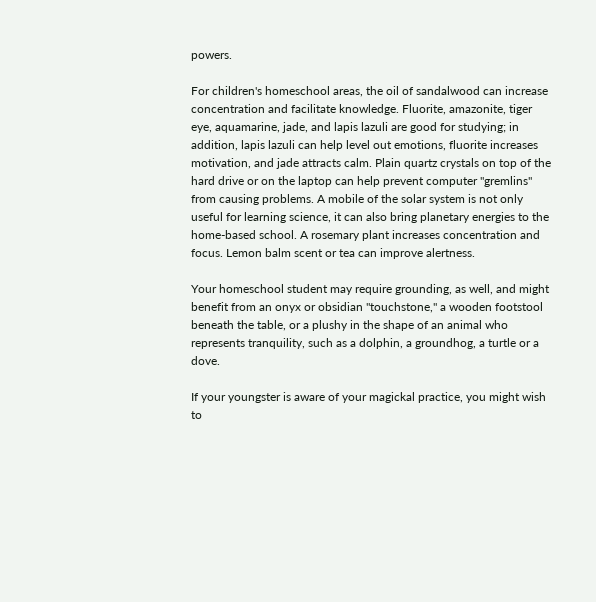powers.

For children's homeschool areas, the oil of sandalwood can increase concentration and facilitate knowledge. Fluorite, amazonite, tiger eye, aquamarine, jade, and lapis lazuli are good for studying; in addition, lapis lazuli can help level out emotions, fluorite increases motivation, and jade attracts calm. Plain quartz crystals on top of the hard drive or on the laptop can help prevent computer "gremlins" from causing problems. A mobile of the solar system is not only useful for learning science, it can also bring planetary energies to the home-based school. A rosemary plant increases concentration and focus. Lemon balm scent or tea can improve alertness.

Your homeschool student may require grounding, as well, and might benefit from an onyx or obsidian "touchstone," a wooden footstool beneath the table, or a plushy in the shape of an animal who represents tranquility, such as a dolphin, a groundhog, a turtle or a dove.

If your youngster is aware of your magickal practice, you might wish to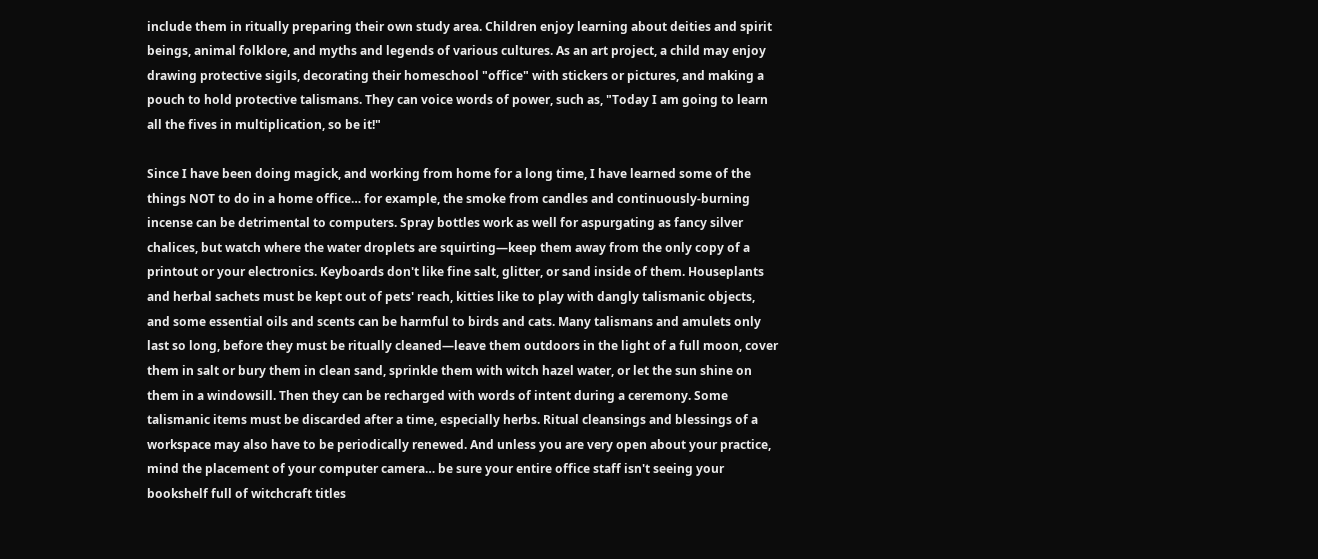include them in ritually preparing their own study area. Children enjoy learning about deities and spirit beings, animal folklore, and myths and legends of various cultures. As an art project, a child may enjoy drawing protective sigils, decorating their homeschool "office" with stickers or pictures, and making a pouch to hold protective talismans. They can voice words of power, such as, "Today I am going to learn all the fives in multiplication, so be it!"

Since I have been doing magick, and working from home for a long time, I have learned some of the things NOT to do in a home office… for example, the smoke from candles and continuously-burning incense can be detrimental to computers. Spray bottles work as well for aspurgating as fancy silver chalices, but watch where the water droplets are squirting—keep them away from the only copy of a printout or your electronics. Keyboards don't like fine salt, glitter, or sand inside of them. Houseplants and herbal sachets must be kept out of pets' reach, kitties like to play with dangly talismanic objects, and some essential oils and scents can be harmful to birds and cats. Many talismans and amulets only last so long, before they must be ritually cleaned—leave them outdoors in the light of a full moon, cover them in salt or bury them in clean sand, sprinkle them with witch hazel water, or let the sun shine on them in a windowsill. Then they can be recharged with words of intent during a ceremony. Some talismanic items must be discarded after a time, especially herbs. Ritual cleansings and blessings of a workspace may also have to be periodically renewed. And unless you are very open about your practice, mind the placement of your computer camera… be sure your entire office staff isn't seeing your bookshelf full of witchcraft titles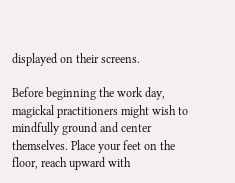displayed on their screens.

Before beginning the work day, magickal practitioners might wish to mindfully ground and center themselves. Place your feet on the floor, reach upward with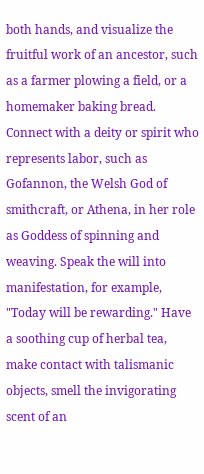both hands, and visualize the fruitful work of an ancestor, such as a farmer plowing a field, or a homemaker baking bread. Connect with a deity or spirit who represents labor, such as Gofannon, the Welsh God of smithcraft, or Athena, in her role as Goddess of spinning and weaving. Speak the will into manifestation, for example, "Today will be rewarding." Have a soothing cup of herbal tea, make contact with talismanic objects, smell the invigorating scent of an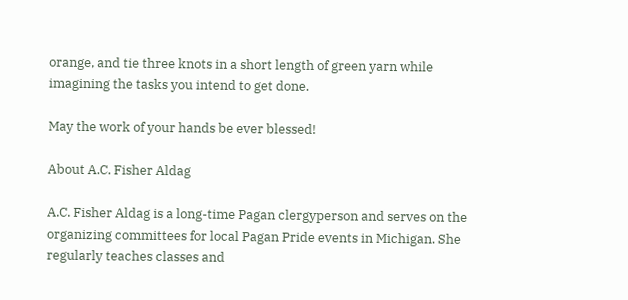orange, and tie three knots in a short length of green yarn while imagining the tasks you intend to get done.

May the work of your hands be ever blessed!

About A.C. Fisher Aldag

A.C. Fisher Aldag is a long-time Pagan clergyperson and serves on the organizing committees for local Pagan Pride events in Michigan. She regularly teaches classes and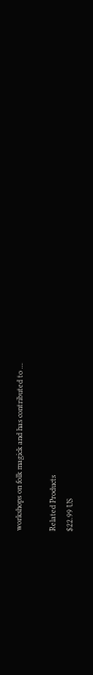workshops on folk magick and has contributed to ...

Related Products
$22.99 US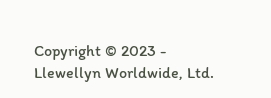Copyright © 2023 - Llewellyn Worldwide, Ltd.